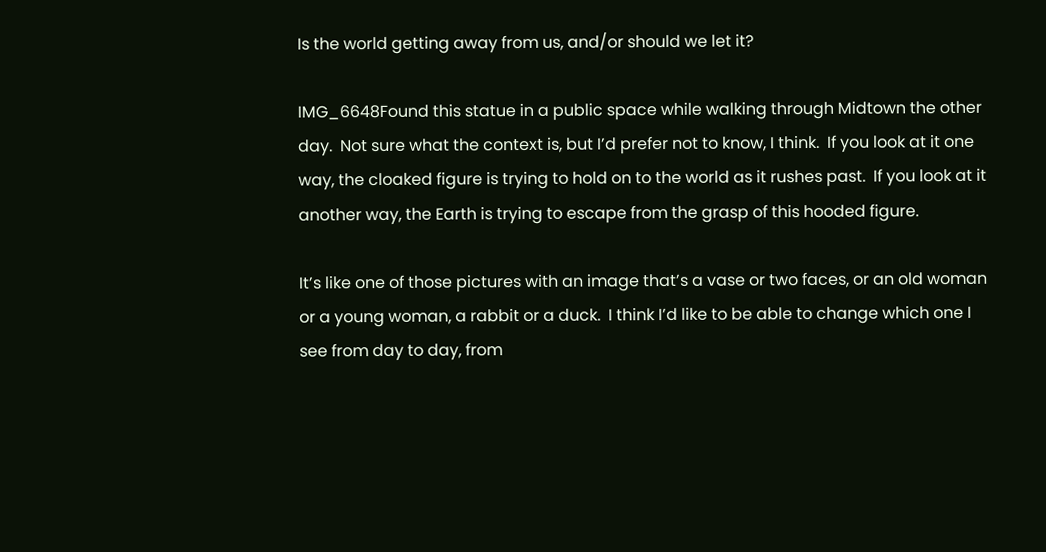Is the world getting away from us, and/or should we let it?

IMG_6648Found this statue in a public space while walking through Midtown the other day.  Not sure what the context is, but I’d prefer not to know, I think.  If you look at it one way, the cloaked figure is trying to hold on to the world as it rushes past.  If you look at it another way, the Earth is trying to escape from the grasp of this hooded figure.

It’s like one of those pictures with an image that’s a vase or two faces, or an old woman or a young woman, a rabbit or a duck.  I think I’d like to be able to change which one I see from day to day, from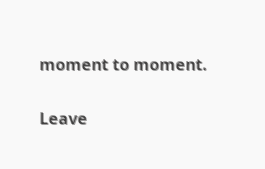moment to moment.

Leave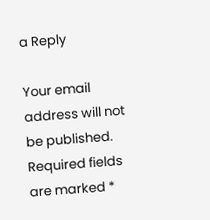a Reply

Your email address will not be published. Required fields are marked *